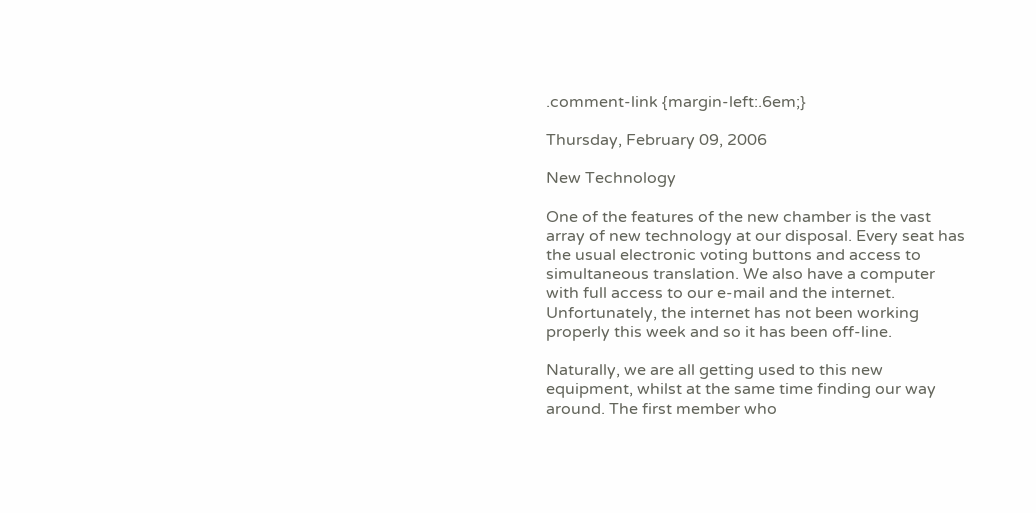.comment-link {margin-left:.6em;}

Thursday, February 09, 2006

New Technology

One of the features of the new chamber is the vast array of new technology at our disposal. Every seat has the usual electronic voting buttons and access to simultaneous translation. We also have a computer with full access to our e-mail and the internet. Unfortunately, the internet has not been working properly this week and so it has been off-line.

Naturally, we are all getting used to this new equipment, whilst at the same time finding our way around. The first member who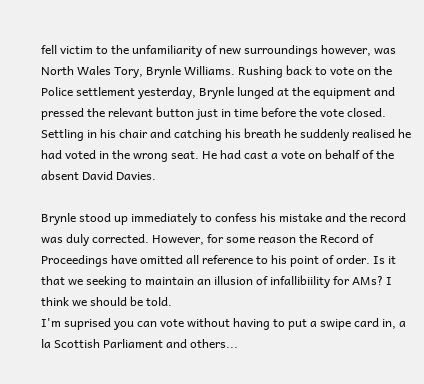fell victim to the unfamiliarity of new surroundings however, was North Wales Tory, Brynle Williams. Rushing back to vote on the Police settlement yesterday, Brynle lunged at the equipment and pressed the relevant button just in time before the vote closed. Settling in his chair and catching his breath he suddenly realised he had voted in the wrong seat. He had cast a vote on behalf of the absent David Davies.

Brynle stood up immediately to confess his mistake and the record was duly corrected. However, for some reason the Record of Proceedings have omitted all reference to his point of order. Is it that we seeking to maintain an illusion of infallibiility for AMs? I think we should be told.
I'm suprised you can vote without having to put a swipe card in, a la Scottish Parliament and others...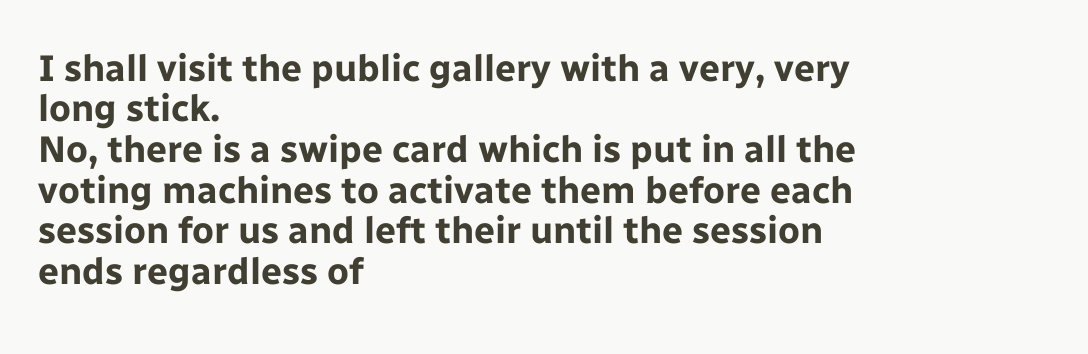I shall visit the public gallery with a very, very long stick.
No, there is a swipe card which is put in all the voting machines to activate them before each session for us and left their until the session ends regardless of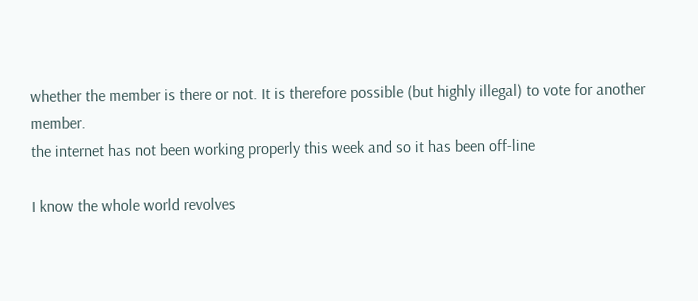whether the member is there or not. It is therefore possible (but highly illegal) to vote for another member.
the internet has not been working properly this week and so it has been off-line

I know the whole world revolves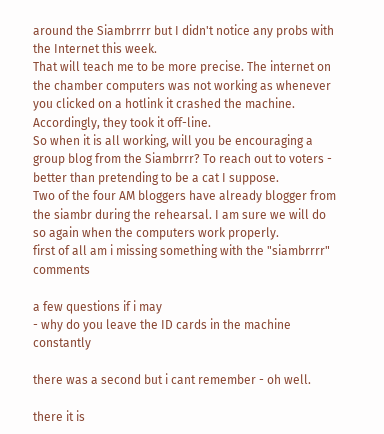around the Siambrrrr but I didn't notice any probs with the Internet this week.
That will teach me to be more precise. The internet on the chamber computers was not working as whenever you clicked on a hotlink it crashed the machine. Accordingly, they took it off-line.
So when it is all working, will you be encouraging a group blog from the Siambrrr? To reach out to voters - better than pretending to be a cat I suppose.
Two of the four AM bloggers have already blogger from the siambr during the rehearsal. I am sure we will do so again when the computers work properly.
first of all am i missing something with the "siambrrrr" comments

a few questions if i may
- why do you leave the ID cards in the machine constantly

there was a second but i cant remember - oh well.

there it is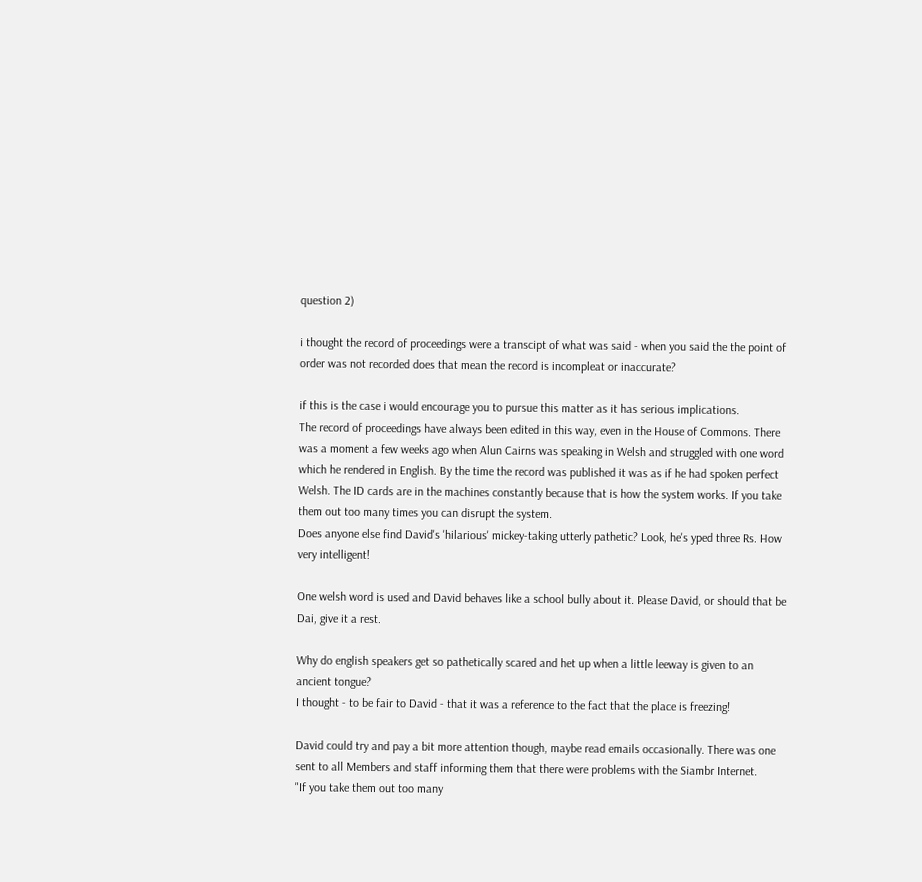question 2)

i thought the record of proceedings were a transcipt of what was said - when you said the the point of order was not recorded does that mean the record is incompleat or inaccurate?

if this is the case i would encourage you to pursue this matter as it has serious implications.
The record of proceedings have always been edited in this way, even in the House of Commons. There was a moment a few weeks ago when Alun Cairns was speaking in Welsh and struggled with one word which he rendered in English. By the time the record was published it was as if he had spoken perfect Welsh. The ID cards are in the machines constantly because that is how the system works. If you take them out too many times you can disrupt the system.
Does anyone else find David's 'hilarious' mickey-taking utterly pathetic? Look, he's yped three Rs. How very intelligent!

One welsh word is used and David behaves like a school bully about it. Please David, or should that be Dai, give it a rest.

Why do english speakers get so pathetically scared and het up when a little leeway is given to an ancient tongue?
I thought - to be fair to David - that it was a reference to the fact that the place is freezing!

David could try and pay a bit more attention though, maybe read emails occasionally. There was one sent to all Members and staff informing them that there were problems with the Siambr Internet.
"If you take them out too many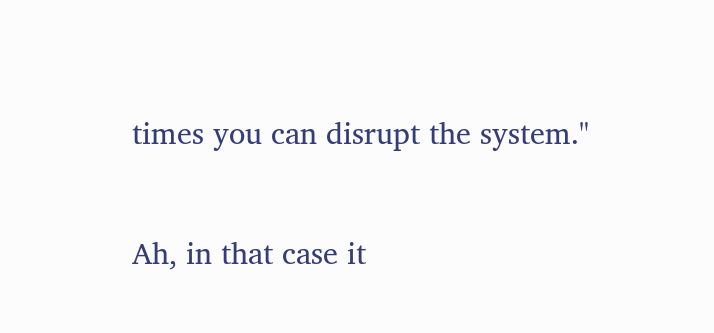times you can disrupt the system."

Ah, in that case it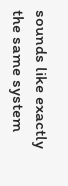sounds like exactly the same system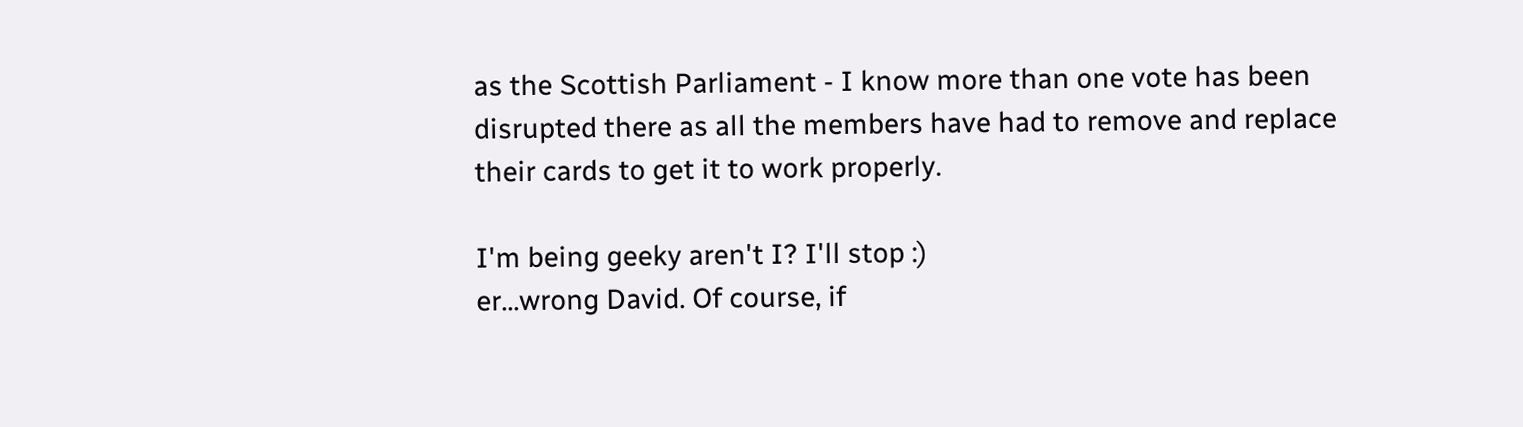as the Scottish Parliament - I know more than one vote has been disrupted there as all the members have had to remove and replace their cards to get it to work properly.

I'm being geeky aren't I? I'll stop :)
er...wrong David. Of course, if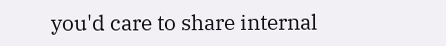you'd care to share internal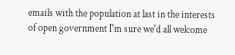emails with the population at last in the interests of open government I'm sure we'd all welcome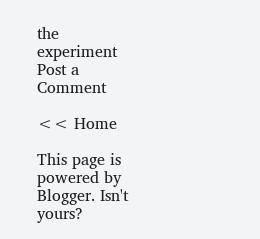the experiment
Post a Comment

<< Home

This page is powered by Blogger. Isn't yours?